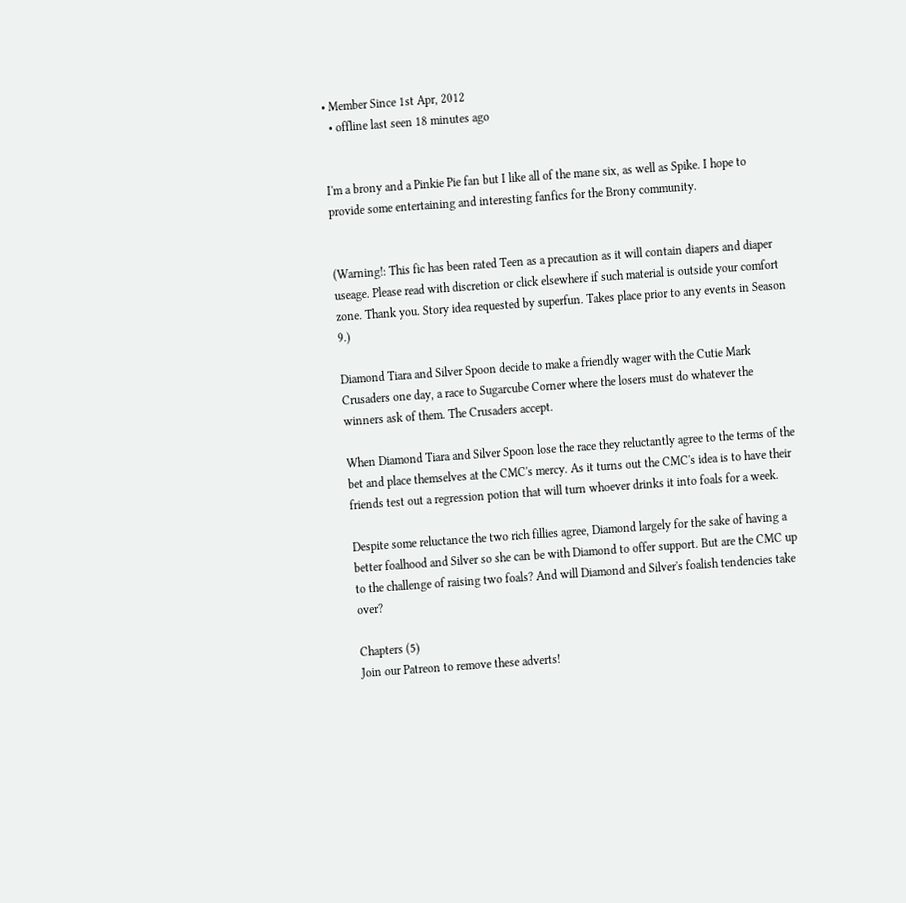• Member Since 1st Apr, 2012
  • offline last seen 18 minutes ago


I'm a brony and a Pinkie Pie fan but I like all of the mane six, as well as Spike. I hope to provide some entertaining and interesting fanfics for the Brony community.


(Warning!: This fic has been rated Teen as a precaution as it will contain diapers and diaper useage. Please read with discretion or click elsewhere if such material is outside your comfort zone. Thank you. Story idea requested by superfun. Takes place prior to any events in Season 9.)

Diamond Tiara and Silver Spoon decide to make a friendly wager with the Cutie Mark Crusaders one day, a race to Sugarcube Corner where the losers must do whatever the winners ask of them. The Crusaders accept.

When Diamond Tiara and Silver Spoon lose the race they reluctantly agree to the terms of the bet and place themselves at the CMC's mercy. As it turns out the CMC's idea is to have their friends test out a regression potion that will turn whoever drinks it into foals for a week.

Despite some reluctance the two rich fillies agree, Diamond largely for the sake of having a better foalhood and Silver so she can be with Diamond to offer support. But are the CMC up to the challenge of raising two foals? And will Diamond and Silver's foalish tendencies take over?

Chapters (5)
Join our Patreon to remove these adverts!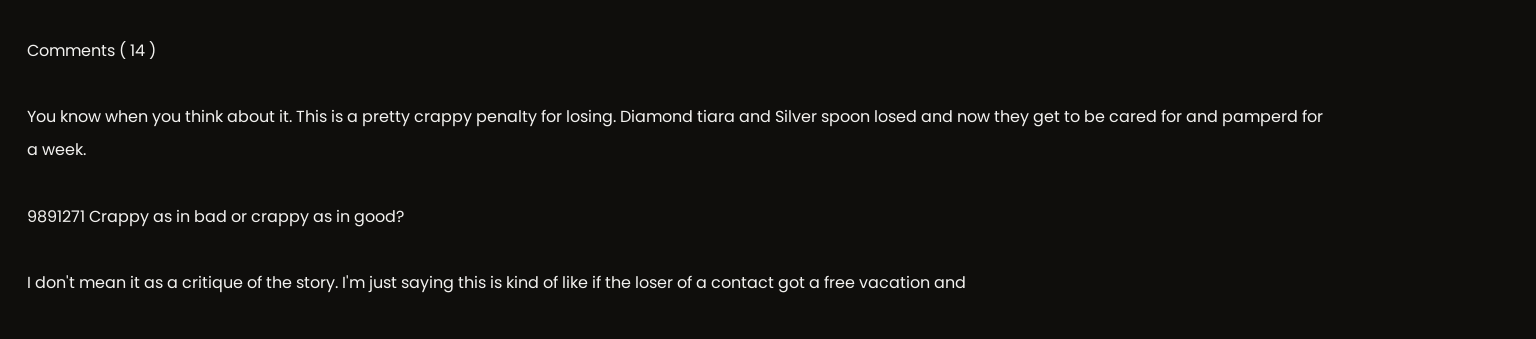Comments ( 14 )

You know when you think about it. This is a pretty crappy penalty for losing. Diamond tiara and Silver spoon losed and now they get to be cared for and pamperd for a week.

9891271 Crappy as in bad or crappy as in good?

I don't mean it as a critique of the story. I'm just saying this is kind of like if the loser of a contact got a free vacation and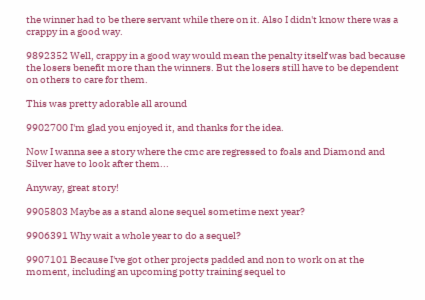the winner had to be there servant while there on it. Also I didn't know there was a crappy in a good way.

9892352 Well, crappy in a good way would mean the penalty itself was bad because the losers benefit more than the winners. But the losers still have to be dependent on others to care for them.

This was pretty adorable all around

9902700 I'm glad you enjoyed it, and thanks for the idea.

Now I wanna see a story where the cmc are regressed to foals and Diamond and Silver have to look after them...

Anyway, great story!

9905803 Maybe as a stand alone sequel sometime next year?

9906391 Why wait a whole year to do a sequel?

9907101 Because I've got other projects padded and non to work on at the moment, including an upcoming potty training sequel to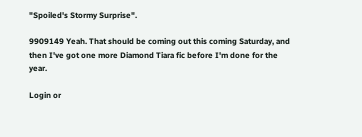"Spoiled's Stormy Surprise".

9909149 Yeah. That should be coming out this coming Saturday, and then I've got one more Diamond Tiara fic before I'm done for the year.

Login or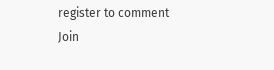register to comment
Join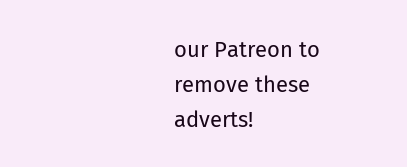our Patreon to remove these adverts!